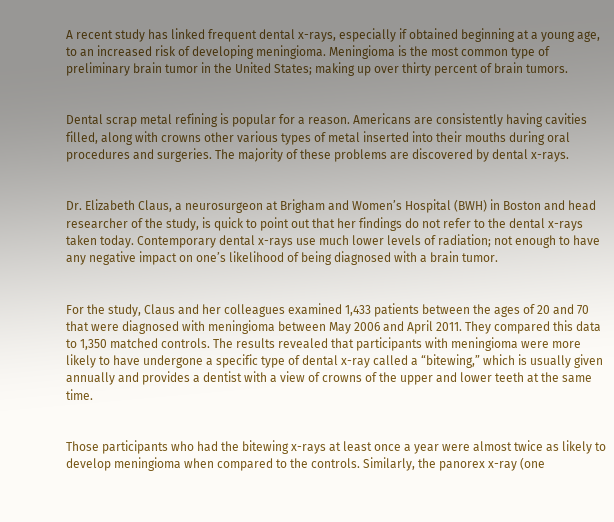A recent study has linked frequent dental x-rays, especially if obtained beginning at a young age, to an increased risk of developing meningioma. Meningioma is the most common type of preliminary brain tumor in the United States; making up over thirty percent of brain tumors.


Dental scrap metal refining is popular for a reason. Americans are consistently having cavities filled, along with crowns other various types of metal inserted into their mouths during oral procedures and surgeries. The majority of these problems are discovered by dental x-rays.


Dr. Elizabeth Claus, a neurosurgeon at Brigham and Women’s Hospital (BWH) in Boston and head researcher of the study, is quick to point out that her findings do not refer to the dental x-rays taken today. Contemporary dental x-rays use much lower levels of radiation; not enough to have any negative impact on one’s likelihood of being diagnosed with a brain tumor.


For the study, Claus and her colleagues examined 1,433 patients between the ages of 20 and 70 that were diagnosed with meningioma between May 2006 and April 2011. They compared this data to 1,350 matched controls. The results revealed that participants with meningioma were more likely to have undergone a specific type of dental x-ray called a “bitewing,” which is usually given annually and provides a dentist with a view of crowns of the upper and lower teeth at the same time.


Those participants who had the bitewing x-rays at least once a year were almost twice as likely to develop meningioma when compared to the controls. Similarly, the panorex x-ray (one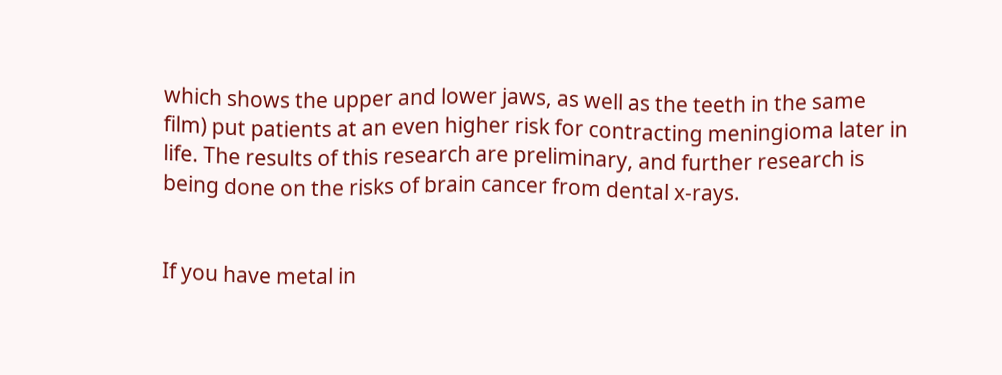which shows the upper and lower jaws, as well as the teeth in the same film) put patients at an even higher risk for contracting meningioma later in life. The results of this research are preliminary, and further research is being done on the risks of brain cancer from dental x-rays.


If you have metal in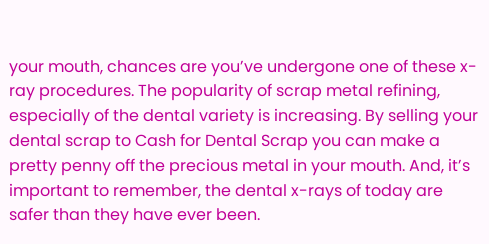your mouth, chances are you’ve undergone one of these x-ray procedures. The popularity of scrap metal refining, especially of the dental variety is increasing. By selling your dental scrap to Cash for Dental Scrap you can make a pretty penny off the precious metal in your mouth. And, it’s important to remember, the dental x-rays of today are safer than they have ever been.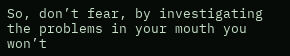So, don’t fear, by investigating the problems in your mouth you won’t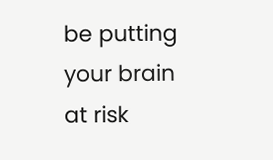be putting your brain at risk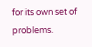for its own set of problems.